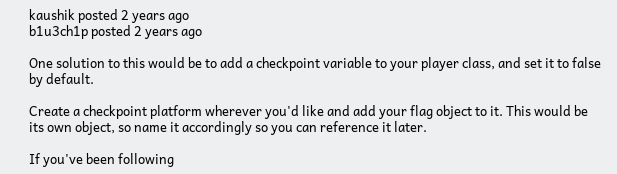kaushik posted 2 years ago
b1u3ch1p posted 2 years ago

One solution to this would be to add a checkpoint variable to your player class, and set it to false by default.

Create a checkpoint platform wherever you'd like and add your flag object to it. This would be its own object, so name it accordingly so you can reference it later.

If you've been following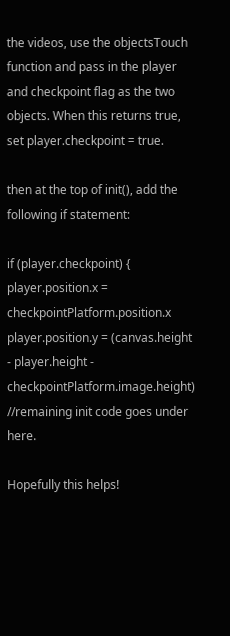the videos, use the objectsTouch function and pass in the player and checkpoint flag as the two objects. When this returns true, set player.checkpoint = true.

then at the top of init(), add the following if statement:

if (player.checkpoint) {
player.position.x = checkpointPlatform.position.x
player.position.y = (canvas.height - player.height - checkpointPlatform.image.height)
//remaining init code goes under here.

Hopefully this helps!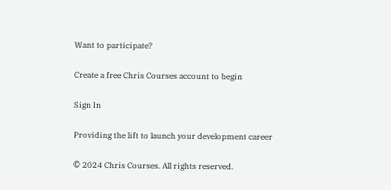Want to participate?

Create a free Chris Courses account to begin

Sign In

Providing the lift to launch your development career

© 2024 Chris Courses. All rights reserved.